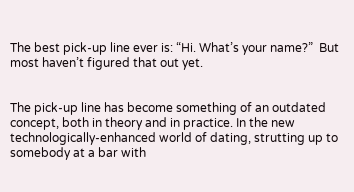The best pick-up line ever is: “Hi. What’s your name?”  But most haven’t figured that out yet.


The pick-up line has become something of an outdated concept, both in theory and in practice. In the new technologically-enhanced world of dating, strutting up to somebody at a bar with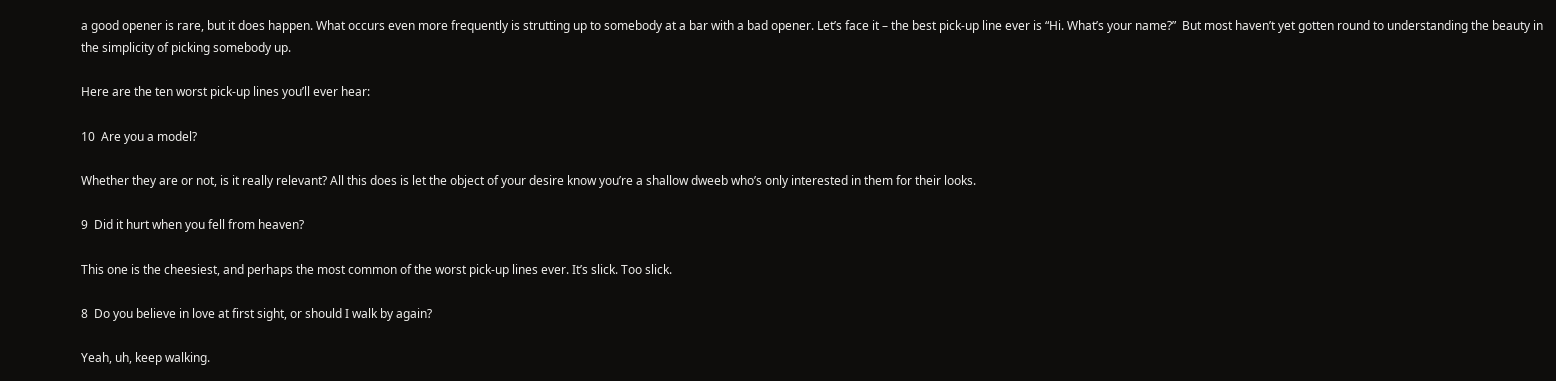a good opener is rare, but it does happen. What occurs even more frequently is strutting up to somebody at a bar with a bad opener. Let’s face it – the best pick-up line ever is “Hi. What’s your name?”  But most haven’t yet gotten round to understanding the beauty in the simplicity of picking somebody up.

Here are the ten worst pick-up lines you’ll ever hear:

10  Are you a model?

Whether they are or not, is it really relevant? All this does is let the object of your desire know you’re a shallow dweeb who’s only interested in them for their looks.

9  Did it hurt when you fell from heaven?

This one is the cheesiest, and perhaps the most common of the worst pick-up lines ever. It’s slick. Too slick.

8  Do you believe in love at first sight, or should I walk by again?

Yeah, uh, keep walking.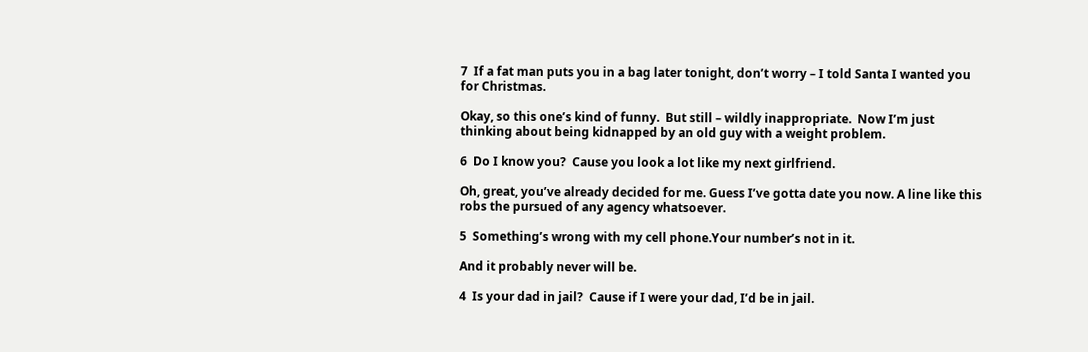7  If a fat man puts you in a bag later tonight, don’t worry – I told Santa I wanted you for Christmas.

Okay, so this one’s kind of funny.  But still – wildly inappropriate.  Now I’m just thinking about being kidnapped by an old guy with a weight problem.

6  Do I know you?  Cause you look a lot like my next girlfriend.

Oh, great, you’ve already decided for me. Guess I’ve gotta date you now. A line like this robs the pursued of any agency whatsoever.

5  Something’s wrong with my cell phone.Your number’s not in it.

And it probably never will be.

4  Is your dad in jail?  Cause if I were your dad, I’d be in jail.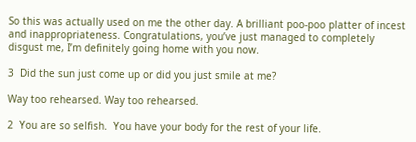So this was actually used on me the other day. A brilliant poo-poo platter of incest and inappropriateness. Congratulations, you’ve just managed to completely disgust me, I’m definitely going home with you now.

3  Did the sun just come up or did you just smile at me?

Way too rehearsed. Way too rehearsed.

2  You are so selfish.  You have your body for the rest of your life.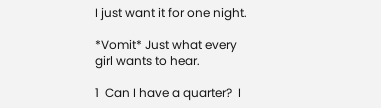I just want it for one night.

*Vomit* Just what every girl wants to hear.

1  Can I have a quarter?  I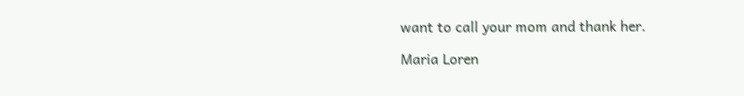want to call your mom and thank her.

Maria Loren